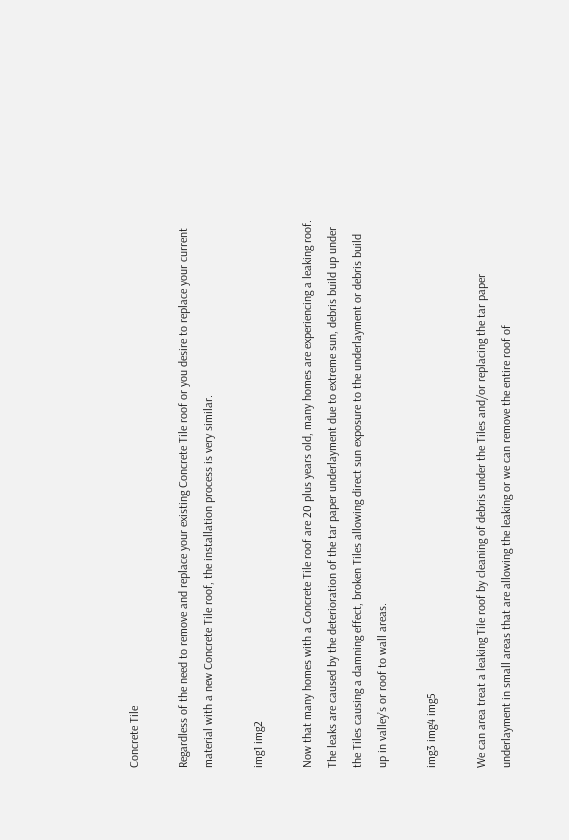Concrete Tile

Regardless of the need to remove and replace your existing Concrete Tile roof or you desire to replace your current material with a new Concrete Tile roof, the installation process is very similar.

img1 img2

Now that many homes with a Concrete Tile roof are 20 plus years old, many homes are experiencing a leaking roof. The leaks are caused by the deterioration of the tar paper underlayment due to extreme sun, debris build up under the Tiles causing a damning effect, broken Tiles allowing direct sun exposure to the underlayment or debris build up in valley’s or roof to wall areas.

img3 img4 img5

We can area treat a leaking Tile roof by cleaning of debris under the Tiles and/or replacing the tar paper underlayment in small areas that are allowing the leaking or we can remove the entire roof of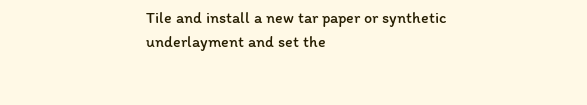Tile and install a new tar paper or synthetic underlayment and set the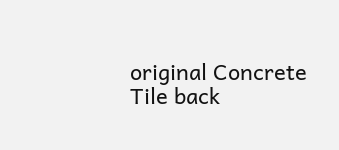original Concrete Tile back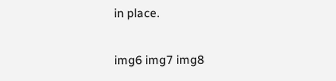in place.

img6 img7 img8